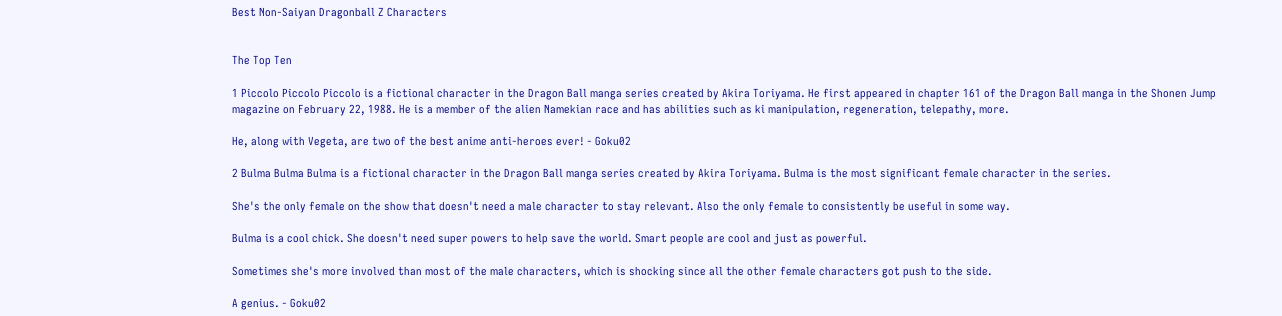Best Non-Saiyan Dragonball Z Characters


The Top Ten

1 Piccolo Piccolo Piccolo is a fictional character in the Dragon Ball manga series created by Akira Toriyama. He first appeared in chapter 161 of the Dragon Ball manga in the Shonen Jump magazine on February 22, 1988. He is a member of the alien Namekian race and has abilities such as ki manipulation, regeneration, telepathy, more.

He, along with Vegeta, are two of the best anime anti-heroes ever! - Goku02

2 Bulma Bulma Bulma is a fictional character in the Dragon Ball manga series created by Akira Toriyama. Bulma is the most significant female character in the series.

She's the only female on the show that doesn't need a male character to stay relevant. Also the only female to consistently be useful in some way.

Bulma is a cool chick. She doesn't need super powers to help save the world. Smart people are cool and just as powerful.

Sometimes she's more involved than most of the male characters, which is shocking since all the other female characters got push to the side.

A genius. - Goku02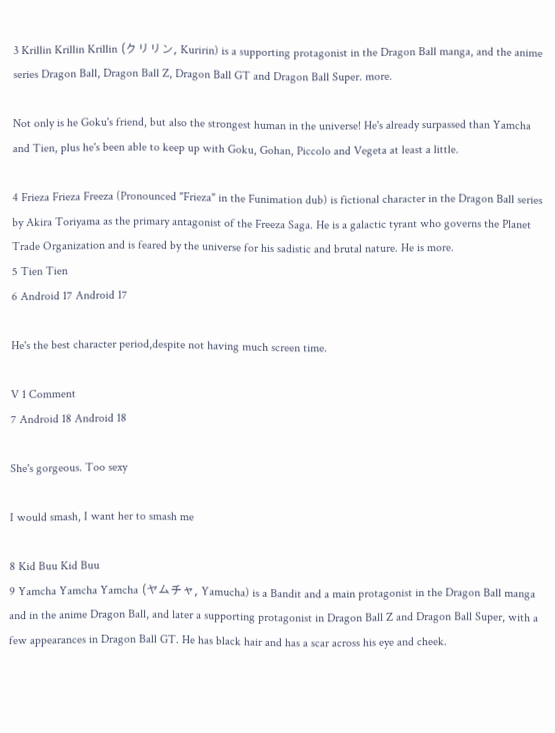3 Krillin Krillin Krillin (クリリン, Kuririn) is a supporting protagonist in the Dragon Ball manga, and the anime series Dragon Ball, Dragon Ball Z, Dragon Ball GT and Dragon Ball Super. more.

Not only is he Goku's friend, but also the strongest human in the universe! He's already surpassed than Yamcha and Tien, plus he's been able to keep up with Goku, Gohan, Piccolo and Vegeta at least a little.

4 Frieza Frieza Freeza (Pronounced "Frieza" in the Funimation dub) is fictional character in the Dragon Ball series by Akira Toriyama as the primary antagonist of the Freeza Saga. He is a galactic tyrant who governs the Planet Trade Organization and is feared by the universe for his sadistic and brutal nature. He is more.
5 Tien Tien
6 Android 17 Android 17

He's the best character period,despite not having much screen time.

V 1 Comment
7 Android 18 Android 18

She's gorgeous. Too sexy

I would smash, I want her to smash me

8 Kid Buu Kid Buu
9 Yamcha Yamcha Yamcha (ヤムチャ, Yamucha) is a Bandit and a main protagonist in the Dragon Ball manga and in the anime Dragon Ball, and later a supporting protagonist in Dragon Ball Z and Dragon Ball Super, with a few appearances in Dragon Ball GT. He has black hair and has a scar across his eye and cheek.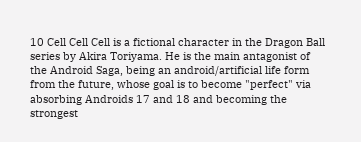10 Cell Cell Cell is a fictional character in the Dragon Ball series by Akira Toriyama. He is the main antagonist of the Android Saga, being an android/artificial life form from the future, whose goal is to become "perfect" via absorbing Androids 17 and 18 and becoming the strongest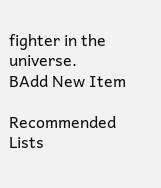fighter in the universe.
BAdd New Item

Recommended Lists